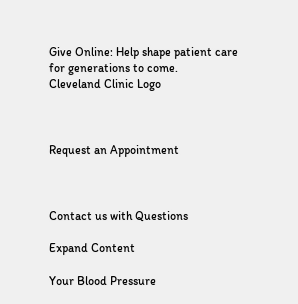Give Online: Help shape patient care for generations to come.
Cleveland Clinic Logo



Request an Appointment



Contact us with Questions

Expand Content

Your Blood Pressure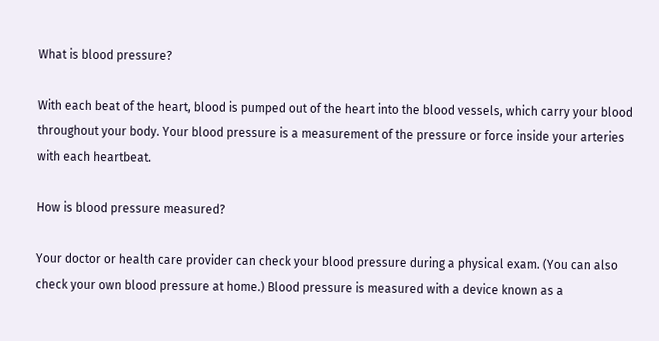What is blood pressure?

With each beat of the heart, blood is pumped out of the heart into the blood vessels, which carry your blood throughout your body. Your blood pressure is a measurement of the pressure or force inside your arteries with each heartbeat.

How is blood pressure measured?

Your doctor or health care provider can check your blood pressure during a physical exam. (You can also check your own blood pressure at home.) Blood pressure is measured with a device known as a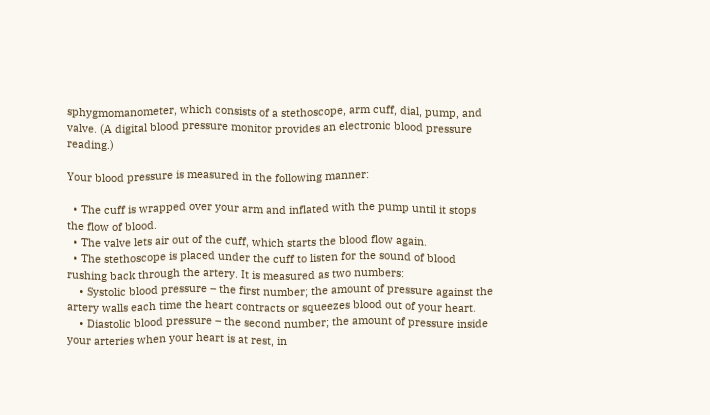sphygmomanometer, which consists of a stethoscope, arm cuff, dial, pump, and valve. (A digital blood pressure monitor provides an electronic blood pressure reading.)

Your blood pressure is measured in the following manner:

  • The cuff is wrapped over your arm and inflated with the pump until it stops the flow of blood.
  • The valve lets air out of the cuff, which starts the blood flow again.
  • The stethoscope is placed under the cuff to listen for the sound of blood rushing back through the artery. It is measured as two numbers:
    • Systolic blood pressure – the first number; the amount of pressure against the artery walls each time the heart contracts or squeezes blood out of your heart.
    • Diastolic blood pressure – the second number; the amount of pressure inside your arteries when your heart is at rest, in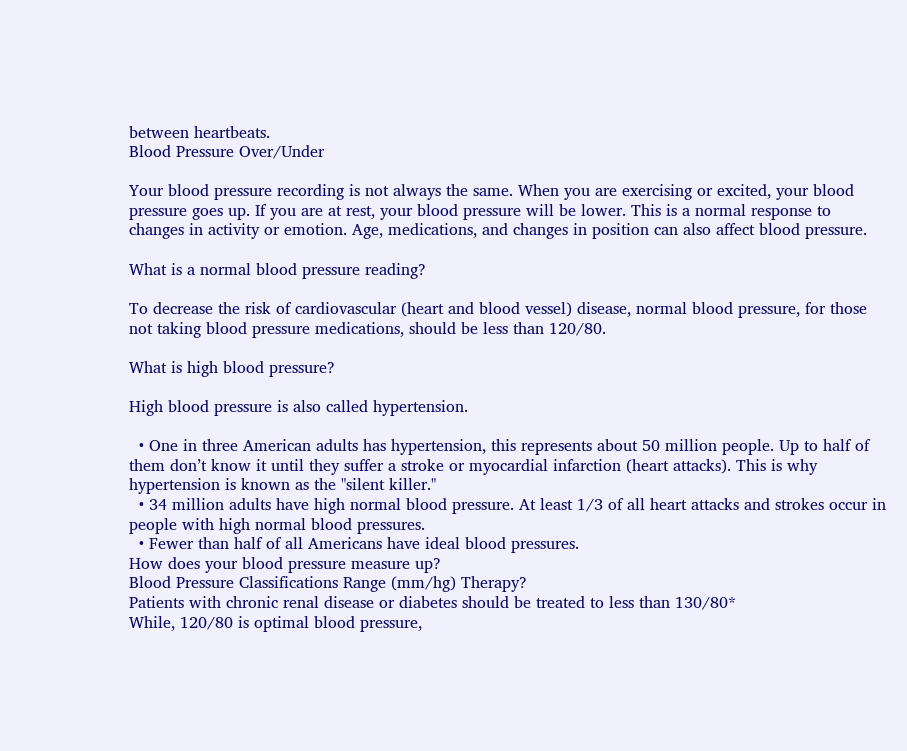between heartbeats.
Blood Pressure Over/Under

Your blood pressure recording is not always the same. When you are exercising or excited, your blood pressure goes up. If you are at rest, your blood pressure will be lower. This is a normal response to changes in activity or emotion. Age, medications, and changes in position can also affect blood pressure.

What is a normal blood pressure reading?

To decrease the risk of cardiovascular (heart and blood vessel) disease, normal blood pressure, for those not taking blood pressure medications, should be less than 120/80.

What is high blood pressure?

High blood pressure is also called hypertension.

  • One in three American adults has hypertension, this represents about 50 million people. Up to half of them don’t know it until they suffer a stroke or myocardial infarction (heart attacks). This is why hypertension is known as the "silent killer."
  • 34 million adults have high normal blood pressure. At least 1/3 of all heart attacks and strokes occur in people with high normal blood pressures.
  • Fewer than half of all Americans have ideal blood pressures.
How does your blood pressure measure up?
Blood Pressure Classifications Range (mm/hg) Therapy?
Patients with chronic renal disease or diabetes should be treated to less than 130/80*
While, 120/80 is optimal blood pressure,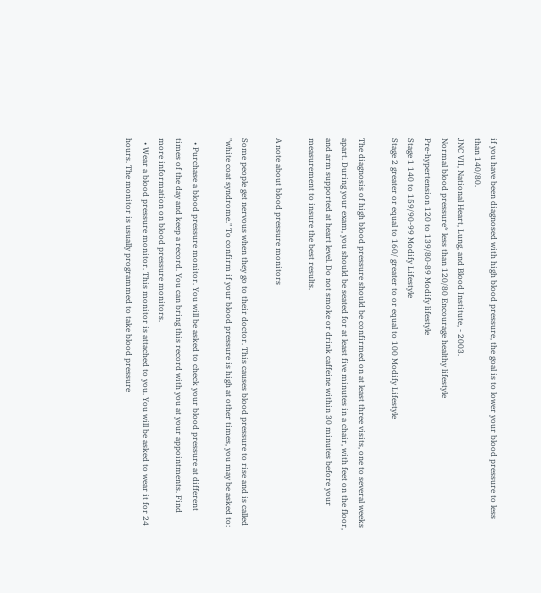if you have been diagnosed with high blood pressure, the goal is to lower your blood pressure to less than 140/80.
JNC VII, National Heart, Lung, and Blood Institute, - 2003.
Normal blood pressure* less than 120/80 Encourage healthy lifestyle
Pre-hypertension 120 to 139/80-89 Modify lifestyle
Stage 1 140 to 159/90-99 Modify Lifestyle
Stage 2 greater or equal to 160/ greater to or equal to 100 Modify Lifestyle

The diagnosis of high blood pressure should be confirmed on at least three visits, one to several weeks apart. During your exam, you should be seated for at least five minutes in a chair, with feet on the floor, and arm supported at heart level. Do not smoke or drink caffeine within 30 minutes before your measurement to insure the best results.

A note about blood pressure monitors

Some people get nervous when they go to their doctor. This causes blood pressure to rise and is called "white coat syndrome." To confirm if your blood pressure is high at other times, you may be asked to:

  • Purchase a blood pressure monitor. You will be asked to check your blood pressure at different times of the day and keep a record. You can bring this record with you at your appointments. Find more information on blood pressure monitors.
  • Wear a blood pressure monitor. This monitor is attached to you. You will be asked to wear it for 24 hours. The monitor is usually programmed to take blood pressure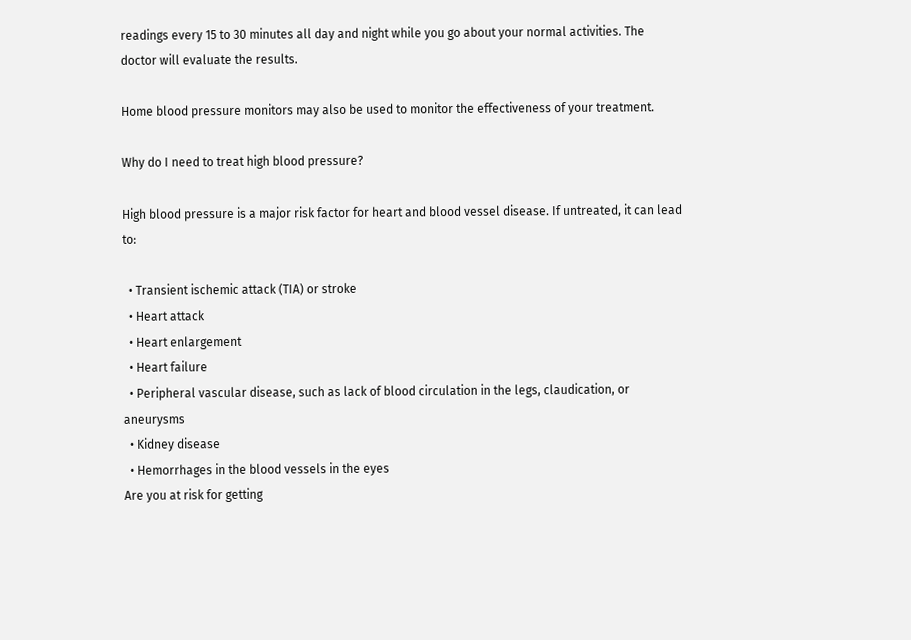readings every 15 to 30 minutes all day and night while you go about your normal activities. The doctor will evaluate the results.

Home blood pressure monitors may also be used to monitor the effectiveness of your treatment.

Why do I need to treat high blood pressure?

High blood pressure is a major risk factor for heart and blood vessel disease. If untreated, it can lead to:

  • Transient ischemic attack (TIA) or stroke
  • Heart attack
  • Heart enlargement
  • Heart failure
  • Peripheral vascular disease, such as lack of blood circulation in the legs, claudication, or aneurysms
  • Kidney disease
  • Hemorrhages in the blood vessels in the eyes
Are you at risk for getting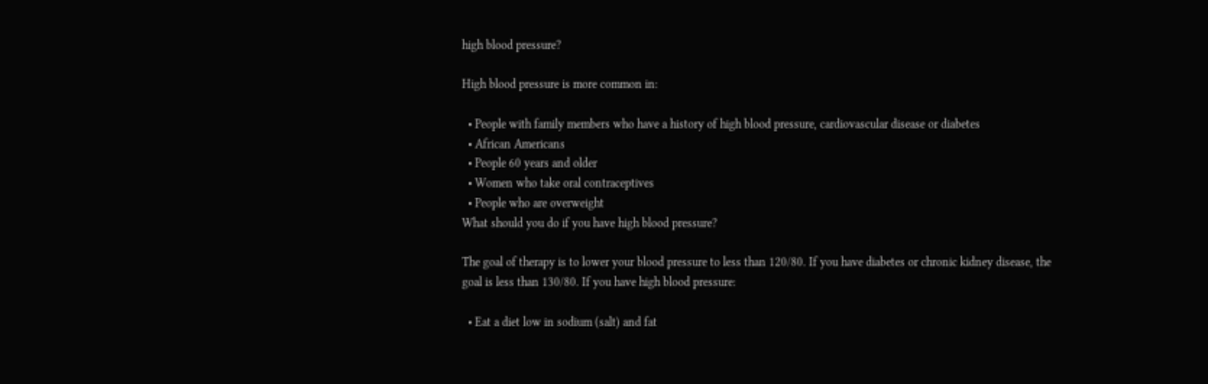high blood pressure?

High blood pressure is more common in:

  • People with family members who have a history of high blood pressure, cardiovascular disease or diabetes
  • African Americans
  • People 60 years and older
  • Women who take oral contraceptives
  • People who are overweight
What should you do if you have high blood pressure?

The goal of therapy is to lower your blood pressure to less than 120/80. If you have diabetes or chronic kidney disease, the goal is less than 130/80. If you have high blood pressure:

  • Eat a diet low in sodium (salt) and fat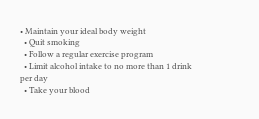• Maintain your ideal body weight
  • Quit smoking
  • Follow a regular exercise program
  • Limit alcohol intake to no more than 1 drink per day
  • Take your blood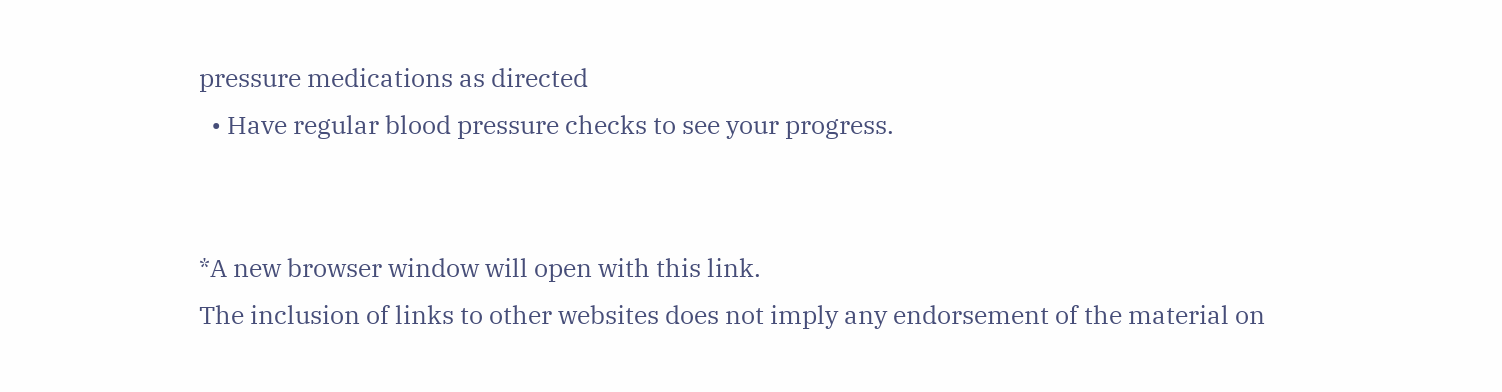pressure medications as directed
  • Have regular blood pressure checks to see your progress.


*A new browser window will open with this link.
The inclusion of links to other websites does not imply any endorsement of the material on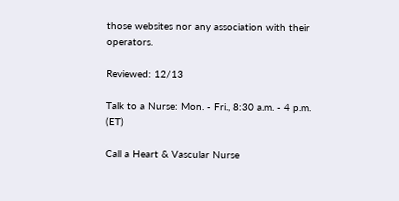those websites nor any association with their operators.

Reviewed: 12/13

Talk to a Nurse: Mon. - Fri., 8:30 a.m. - 4 p.m. (ET)

Call a Heart & Vascular Nurse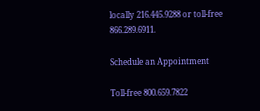locally 216.445.9288 or toll-free 866.289.6911.

Schedule an Appointment

Toll-free 800.659.7822